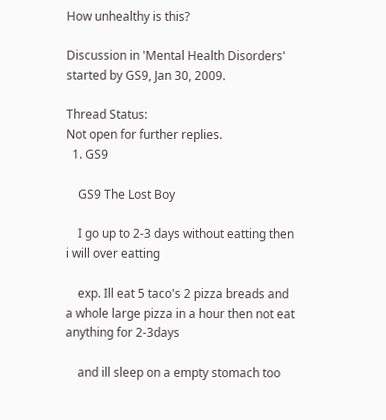How unhealthy is this?

Discussion in 'Mental Health Disorders' started by GS9, Jan 30, 2009.

Thread Status:
Not open for further replies.
  1. GS9

    GS9 The Lost Boy

    I go up to 2-3 days without eatting then i will over eatting

    exp. Ill eat 5 taco's 2 pizza breads and a whole large pizza in a hour then not eat anything for 2-3days

    and ill sleep on a empty stomach too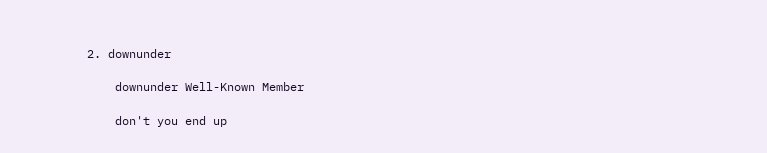2. downunder

    downunder Well-Known Member

    don't you end up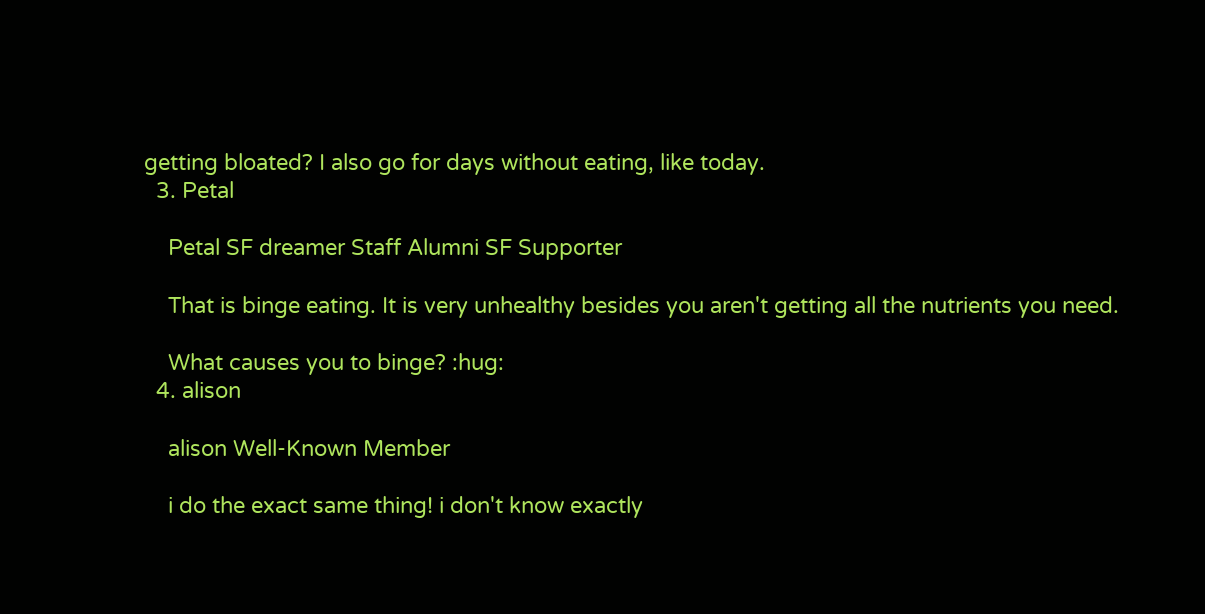getting bloated? I also go for days without eating, like today.
  3. Petal

    Petal SF dreamer Staff Alumni SF Supporter

    That is binge eating. It is very unhealthy besides you aren't getting all the nutrients you need.

    What causes you to binge? :hug:
  4. alison

    alison Well-Known Member

    i do the exact same thing! i don't know exactly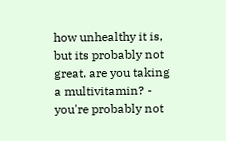how unhealthy it is, but its probably not great. are you taking a multivitamin? - you're probably not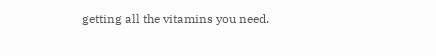getting all the vitamins you need.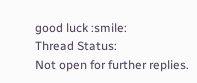good luck :smile:
Thread Status:
Not open for further replies.